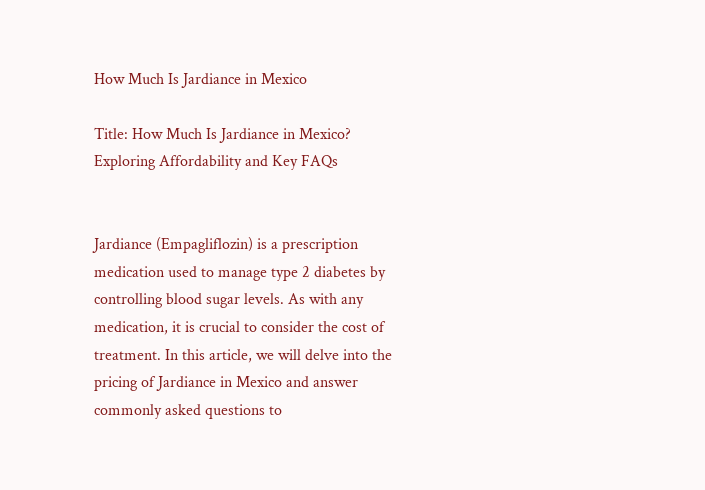How Much Is Jardiance in Mexico

Title: How Much Is Jardiance in Mexico? Exploring Affordability and Key FAQs


Jardiance (Empagliflozin) is a prescription medication used to manage type 2 diabetes by controlling blood sugar levels. As with any medication, it is crucial to consider the cost of treatment. In this article, we will delve into the pricing of Jardiance in Mexico and answer commonly asked questions to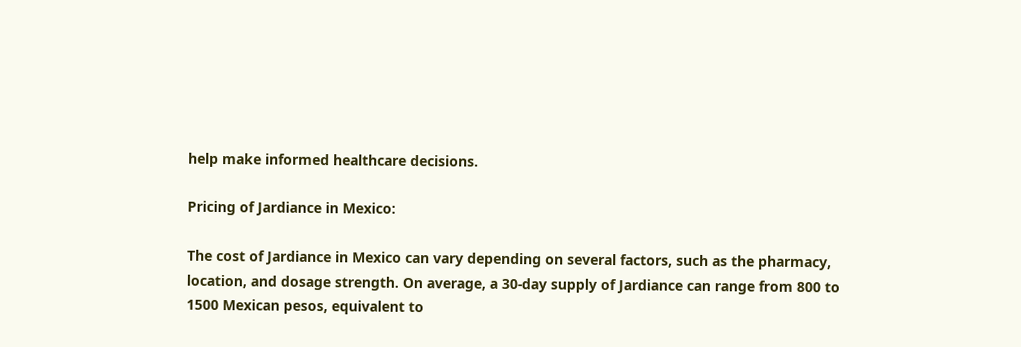help make informed healthcare decisions.

Pricing of Jardiance in Mexico:

The cost of Jardiance in Mexico can vary depending on several factors, such as the pharmacy, location, and dosage strength. On average, a 30-day supply of Jardiance can range from 800 to 1500 Mexican pesos, equivalent to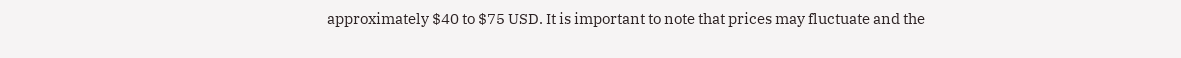approximately $40 to $75 USD. It is important to note that prices may fluctuate and the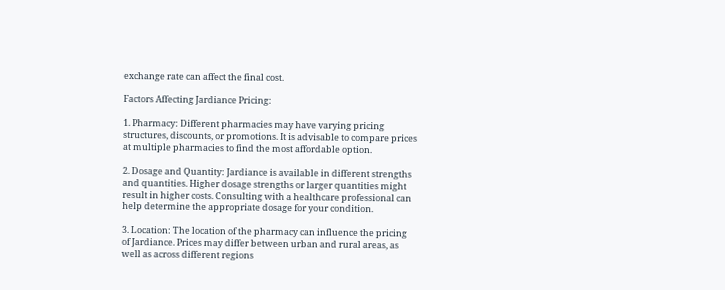exchange rate can affect the final cost.

Factors Affecting Jardiance Pricing:

1. Pharmacy: Different pharmacies may have varying pricing structures, discounts, or promotions. It is advisable to compare prices at multiple pharmacies to find the most affordable option.

2. Dosage and Quantity: Jardiance is available in different strengths and quantities. Higher dosage strengths or larger quantities might result in higher costs. Consulting with a healthcare professional can help determine the appropriate dosage for your condition.

3. Location: The location of the pharmacy can influence the pricing of Jardiance. Prices may differ between urban and rural areas, as well as across different regions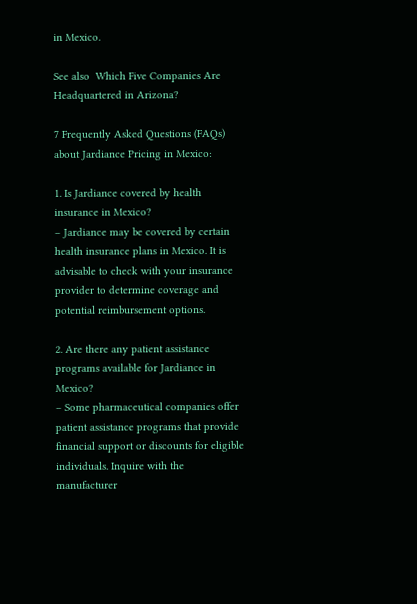in Mexico.

See also  Which Five Companies Are Headquartered in Arizona?

7 Frequently Asked Questions (FAQs) about Jardiance Pricing in Mexico:

1. Is Jardiance covered by health insurance in Mexico?
– Jardiance may be covered by certain health insurance plans in Mexico. It is advisable to check with your insurance provider to determine coverage and potential reimbursement options.

2. Are there any patient assistance programs available for Jardiance in Mexico?
– Some pharmaceutical companies offer patient assistance programs that provide financial support or discounts for eligible individuals. Inquire with the manufacturer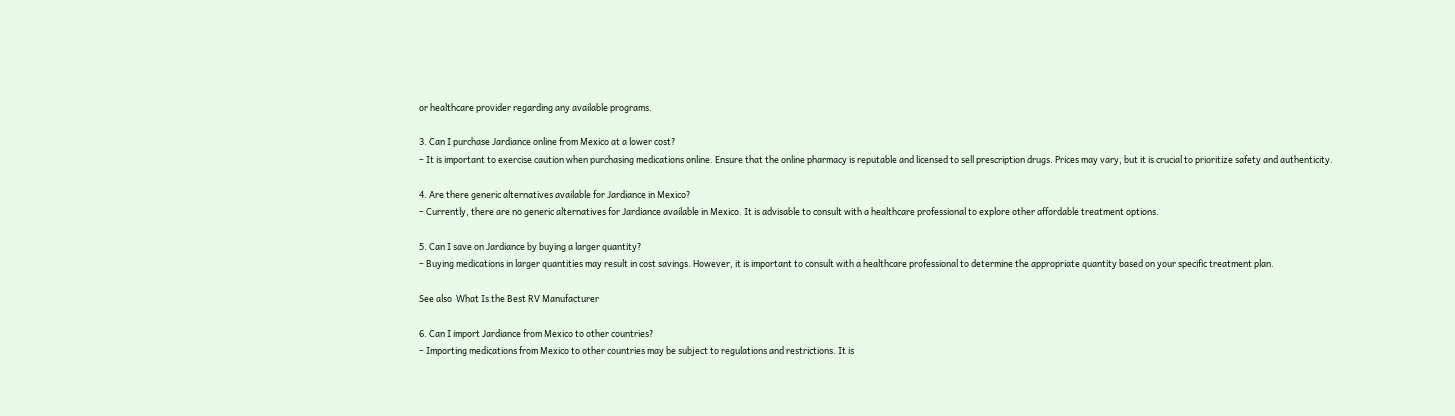or healthcare provider regarding any available programs.

3. Can I purchase Jardiance online from Mexico at a lower cost?
– It is important to exercise caution when purchasing medications online. Ensure that the online pharmacy is reputable and licensed to sell prescription drugs. Prices may vary, but it is crucial to prioritize safety and authenticity.

4. Are there generic alternatives available for Jardiance in Mexico?
– Currently, there are no generic alternatives for Jardiance available in Mexico. It is advisable to consult with a healthcare professional to explore other affordable treatment options.

5. Can I save on Jardiance by buying a larger quantity?
– Buying medications in larger quantities may result in cost savings. However, it is important to consult with a healthcare professional to determine the appropriate quantity based on your specific treatment plan.

See also  What Is the Best RV Manufacturer

6. Can I import Jardiance from Mexico to other countries?
– Importing medications from Mexico to other countries may be subject to regulations and restrictions. It is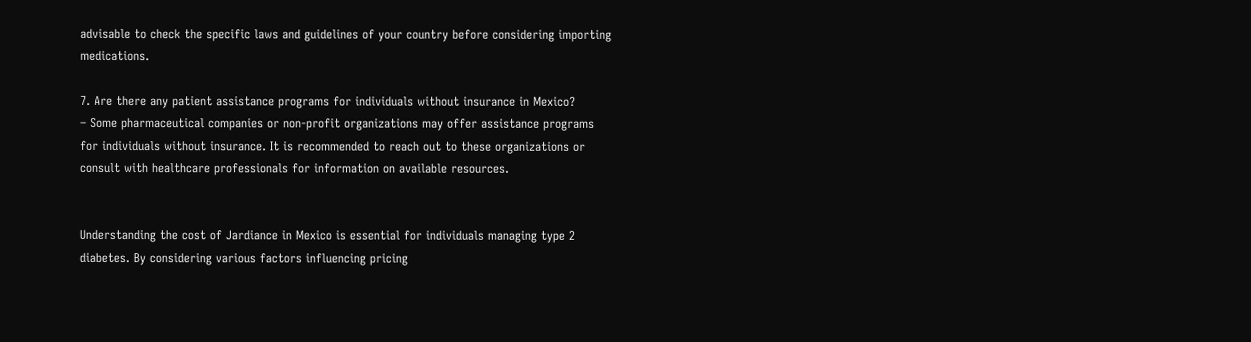advisable to check the specific laws and guidelines of your country before considering importing medications.

7. Are there any patient assistance programs for individuals without insurance in Mexico?
– Some pharmaceutical companies or non-profit organizations may offer assistance programs for individuals without insurance. It is recommended to reach out to these organizations or consult with healthcare professionals for information on available resources.


Understanding the cost of Jardiance in Mexico is essential for individuals managing type 2 diabetes. By considering various factors influencing pricing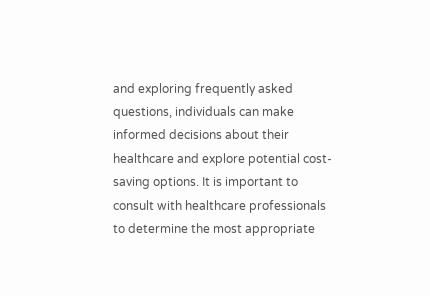and exploring frequently asked questions, individuals can make informed decisions about their healthcare and explore potential cost-saving options. It is important to consult with healthcare professionals to determine the most appropriate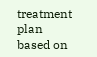treatment plan based on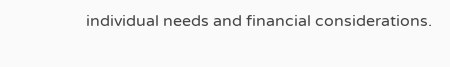individual needs and financial considerations.